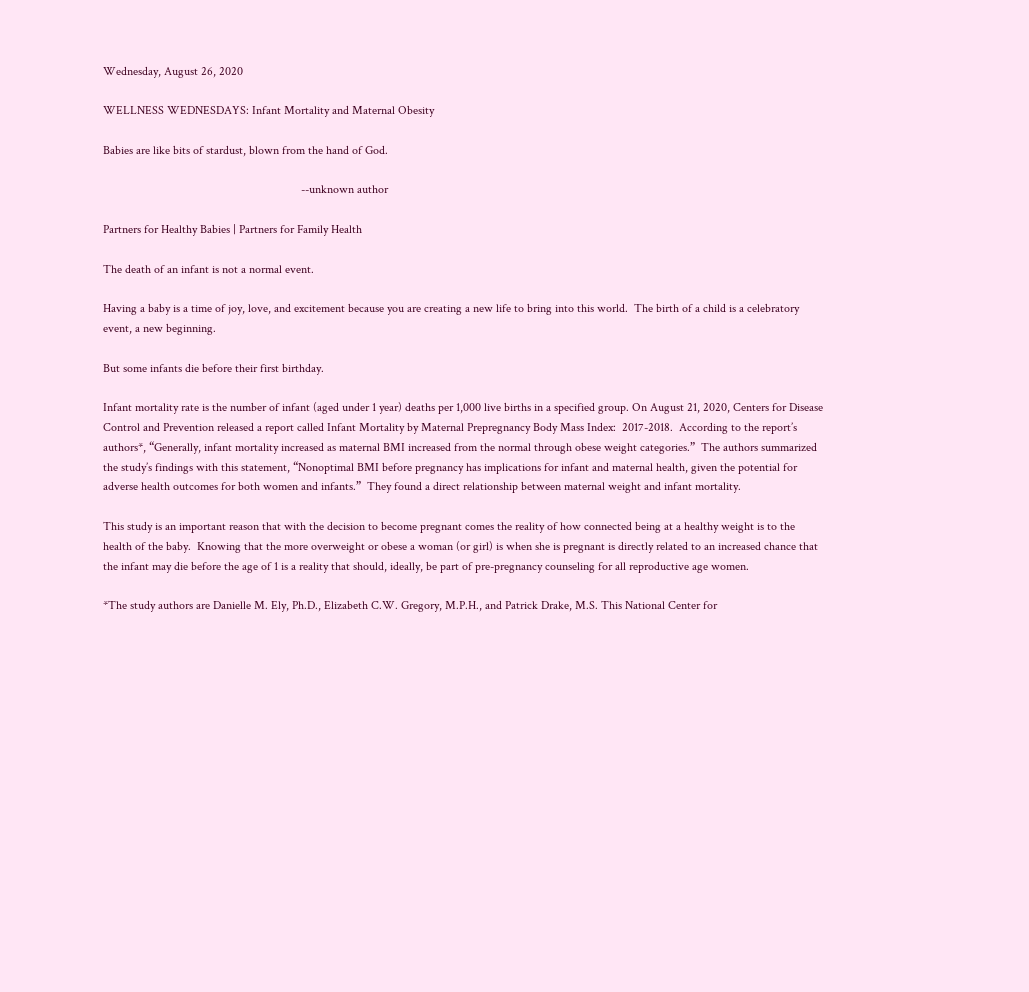Wednesday, August 26, 2020

WELLNESS WEDNESDAYS: Infant Mortality and Maternal Obesity

Babies are like bits of stardust, blown from the hand of God.

                                                                  --unknown author

Partners for Healthy Babies | Partners for Family Health

The death of an infant is not a normal event.

Having a baby is a time of joy, love, and excitement because you are creating a new life to bring into this world.  The birth of a child is a celebratory event, a new beginning.

But some infants die before their first birthday.

Infant mortality rate is the number of infant (aged under 1 year) deaths per 1,000 live births in a specified group. On August 21, 2020, Centers for Disease Control and Prevention released a report called Infant Mortality by Maternal Prepregnancy Body Mass Index:  2017-2018.  According to the report’s authors*, “Generally, infant mortality increased as maternal BMI increased from the normal through obese weight categories.”  The authors summarized the study’s findings with this statement, “Nonoptimal BMI before pregnancy has implications for infant and maternal health, given the potential for adverse health outcomes for both women and infants.”  They found a direct relationship between maternal weight and infant mortality.

This study is an important reason that with the decision to become pregnant comes the reality of how connected being at a healthy weight is to the health of the baby.  Knowing that the more overweight or obese a woman (or girl) is when she is pregnant is directly related to an increased chance that the infant may die before the age of 1 is a reality that should, ideally, be part of pre-pregnancy counseling for all reproductive age women.

*The study authors are Danielle M. Ely, Ph.D., Elizabeth C.W. Gregory, M.P.H., and Patrick Drake, M.S. This National Center for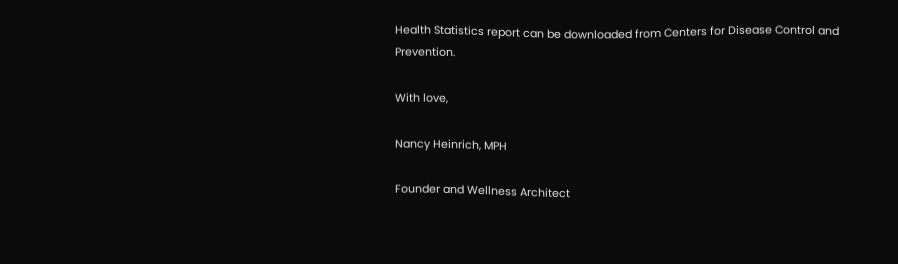Health Statistics report can be downloaded from Centers for Disease Control and Prevention.

With love,

Nancy Heinrich, MPH

Founder and Wellness Architect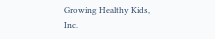Growing Healthy Kids, Inc.